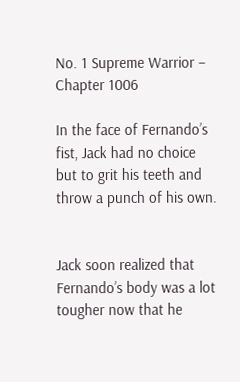No. 1 Supreme Warrior – Chapter 1006

In the face of Fernando’s fist, Jack had no choice but to grit his teeth and throw a punch of his own.


Jack soon realized that Fernando’s body was a lot tougher now that he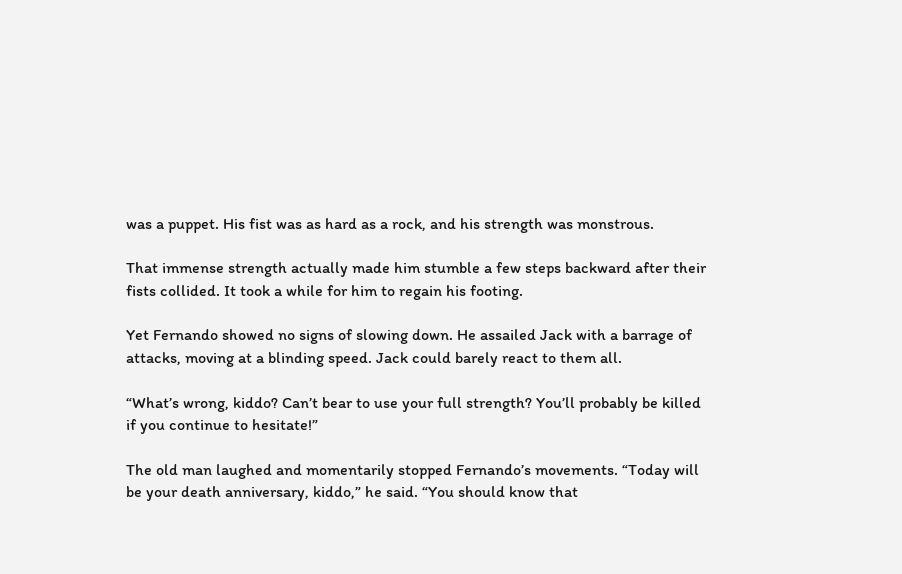was a puppet. His fist was as hard as a rock, and his strength was monstrous.

That immense strength actually made him stumble a few steps backward after their fists collided. It took a while for him to regain his footing.

Yet Fernando showed no signs of slowing down. He assailed Jack with a barrage of attacks, moving at a blinding speed. Jack could barely react to them all.

“What’s wrong, kiddo? Can’t bear to use your full strength? You’ll probably be killed if you continue to hesitate!”

The old man laughed and momentarily stopped Fernando’s movements. “Today will be your death anniversary, kiddo,” he said. “You should know that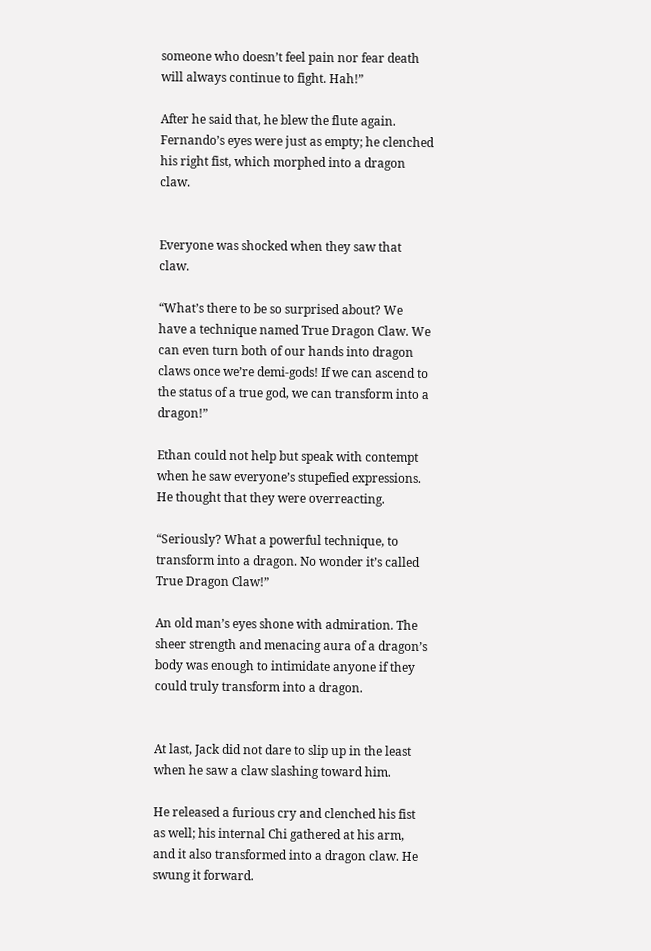someone who doesn’t feel pain nor fear death will always continue to fight. Hah!”

After he said that, he blew the flute again. Fernando’s eyes were just as empty; he clenched his right fist, which morphed into a dragon claw.


Everyone was shocked when they saw that claw.

“What’s there to be so surprised about? We have a technique named True Dragon Claw. We can even turn both of our hands into dragon claws once we’re demi-gods! If we can ascend to the status of a true god, we can transform into a dragon!”

Ethan could not help but speak with contempt when he saw everyone’s stupefied expressions. He thought that they were overreacting.

“Seriously? What a powerful technique, to transform into a dragon. No wonder it’s called True Dragon Claw!”

An old man’s eyes shone with admiration. The sheer strength and menacing aura of a dragon’s body was enough to intimidate anyone if they could truly transform into a dragon.


At last, Jack did not dare to slip up in the least when he saw a claw slashing toward him.

He released a furious cry and clenched his fist as well; his internal Chi gathered at his arm, and it also transformed into a dragon claw. He swung it forward.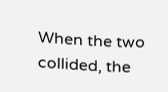When the two collided, the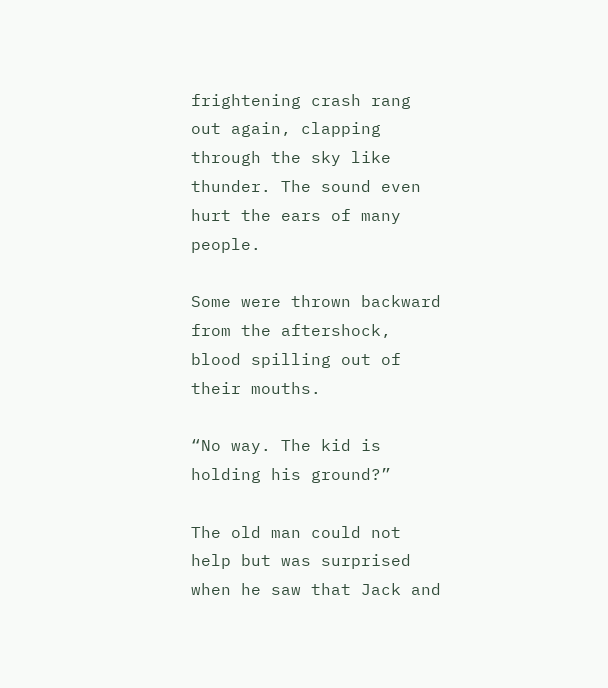frightening crash rang out again, clapping through the sky like thunder. The sound even hurt the ears of many people.

Some were thrown backward from the aftershock, blood spilling out of their mouths.

“No way. The kid is holding his ground?”

The old man could not help but was surprised when he saw that Jack and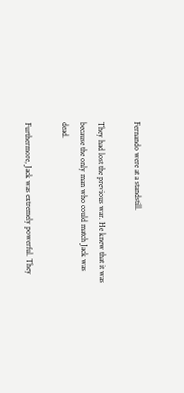Fernando were at a standstill.

They had lost the previous war. He knew that it was because the only man who could match Jack was dead.

Furthermore, Jack was extremely powerful. They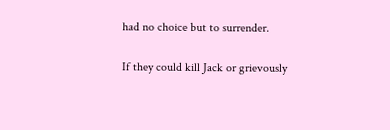had no choice but to surrender.

If they could kill Jack or grievously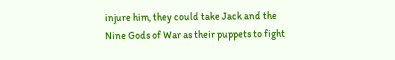injure him, they could take Jack and the Nine Gods of War as their puppets to fight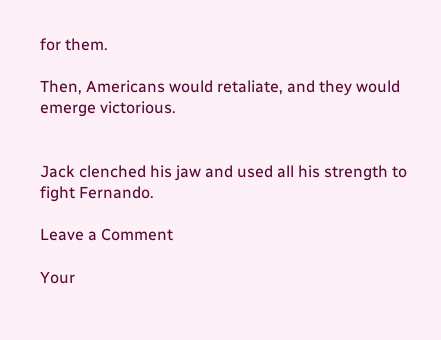for them.

Then, Americans would retaliate, and they would emerge victorious.


Jack clenched his jaw and used all his strength to fight Fernando.

Leave a Comment

Your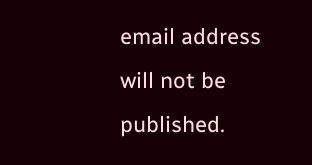email address will not be published.